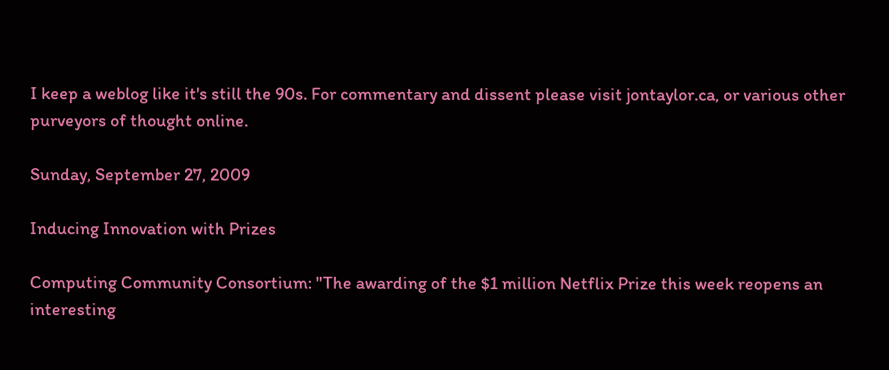I keep a weblog like it's still the 90s. For commentary and dissent please visit jontaylor.ca, or various other purveyors of thought online.

Sunday, September 27, 2009

Inducing Innovation with Prizes

Computing Community Consortium: "The awarding of the $1 million Netflix Prize this week reopens an interesting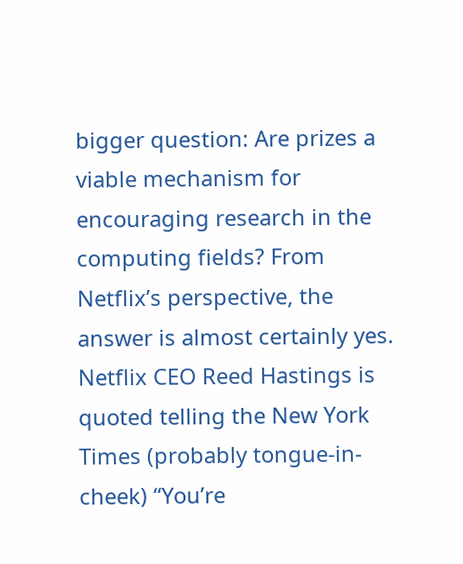bigger question: Are prizes a viable mechanism for encouraging research in the computing fields? From Netflix’s perspective, the answer is almost certainly yes. Netflix CEO Reed Hastings is quoted telling the New York Times (probably tongue-in-cheek) “You’re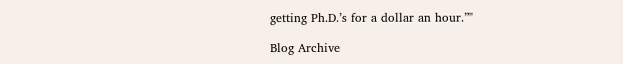getting Ph.D.’s for a dollar an hour.”"

Blog Archive